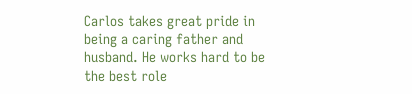Carlos takes great pride in being a caring father and husband. He works hard to be the best role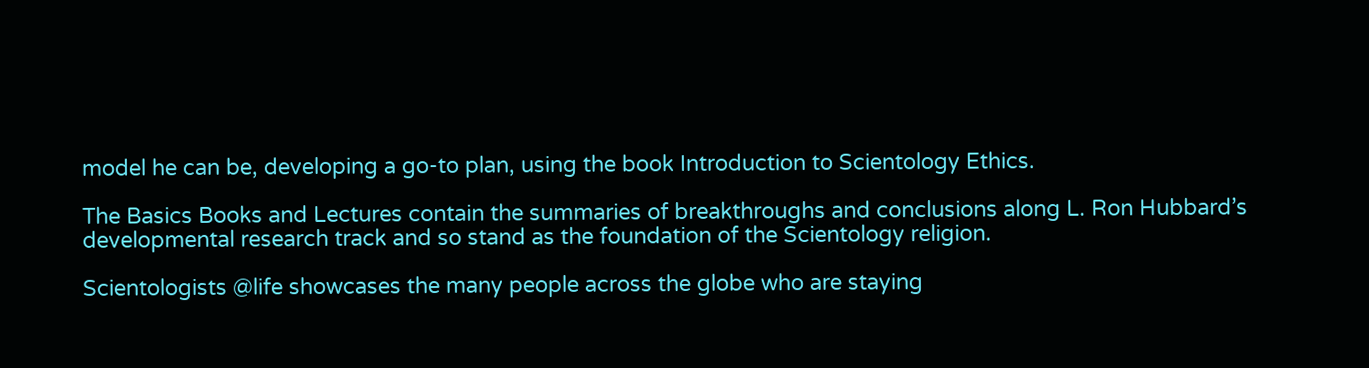model he can be, developing a go-to plan, using the book Introduction to Scientology Ethics.

The Basics Books and Lectures contain the summaries of breakthroughs and conclusions along L. Ron Hubbard’s developmental research track and so stand as the foundation of the Scientology religion.

Scientologists @life showcases the many people across the globe who are staying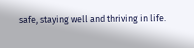safe, staying well and thriving in life.